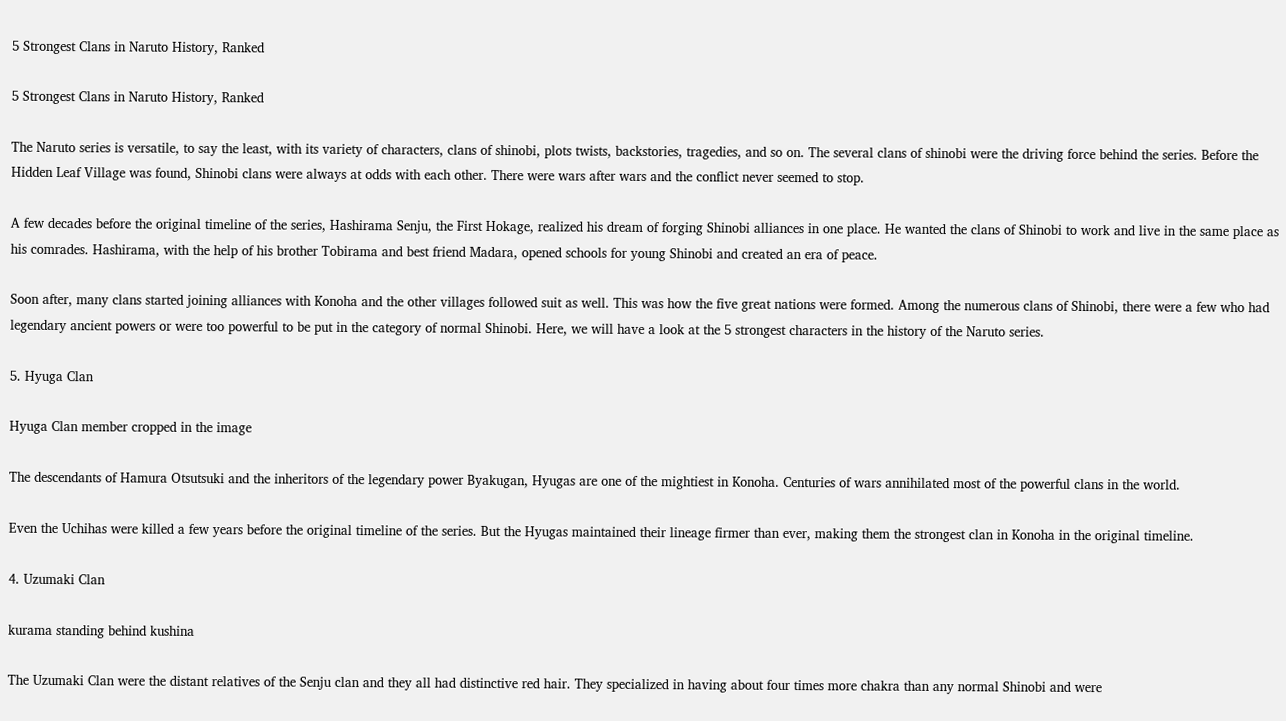5 Strongest Clans in Naruto History, Ranked

5 Strongest Clans in Naruto History, Ranked

The Naruto series is versatile, to say the least, with its variety of characters, clans of shinobi, plots twists, backstories, tragedies, and so on. The several clans of shinobi were the driving force behind the series. Before the Hidden Leaf Village was found, Shinobi clans were always at odds with each other. There were wars after wars and the conflict never seemed to stop.

A few decades before the original timeline of the series, Hashirama Senju, the First Hokage, realized his dream of forging Shinobi alliances in one place. He wanted the clans of Shinobi to work and live in the same place as his comrades. Hashirama, with the help of his brother Tobirama and best friend Madara, opened schools for young Shinobi and created an era of peace.

Soon after, many clans started joining alliances with Konoha and the other villages followed suit as well. This was how the five great nations were formed. Among the numerous clans of Shinobi, there were a few who had legendary ancient powers or were too powerful to be put in the category of normal Shinobi. Here, we will have a look at the 5 strongest characters in the history of the Naruto series.

5. Hyuga Clan

Hyuga Clan member cropped in the image

The descendants of Hamura Otsutsuki and the inheritors of the legendary power Byakugan, Hyugas are one of the mightiest in Konoha. Centuries of wars annihilated most of the powerful clans in the world.

Even the Uchihas were killed a few years before the original timeline of the series. But the Hyugas maintained their lineage firmer than ever, making them the strongest clan in Konoha in the original timeline.

4. Uzumaki Clan

kurama standing behind kushina

The Uzumaki Clan were the distant relatives of the Senju clan and they all had distinctive red hair. They specialized in having about four times more chakra than any normal Shinobi and were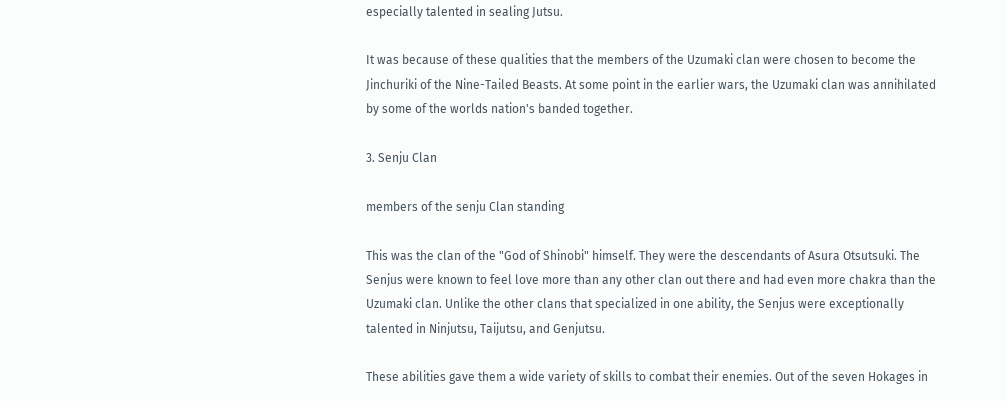especially talented in sealing Jutsu.

It was because of these qualities that the members of the Uzumaki clan were chosen to become the Jinchuriki of the Nine-Tailed Beasts. At some point in the earlier wars, the Uzumaki clan was annihilated by some of the worlds nation's banded together.

3. Senju Clan

members of the senju Clan standing

This was the clan of the "God of Shinobi" himself. They were the descendants of Asura Otsutsuki. The Senjus were known to feel love more than any other clan out there and had even more chakra than the Uzumaki clan. Unlike the other clans that specialized in one ability, the Senjus were exceptionally talented in Ninjutsu, Taijutsu, and Genjutsu.

These abilities gave them a wide variety of skills to combat their enemies. Out of the seven Hokages in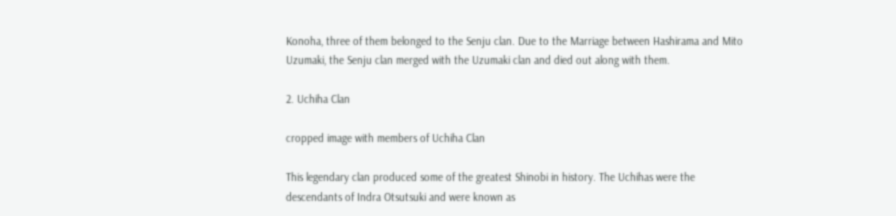Konoha, three of them belonged to the Senju clan. Due to the Marriage between Hashirama and Mito Uzumaki, the Senju clan merged with the Uzumaki clan and died out along with them.

2. Uchiha Clan

cropped image with members of Uchiha Clan

This legendary clan produced some of the greatest Shinobi in history. The Uchihas were the descendants of Indra Otsutsuki and were known as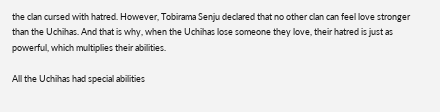the clan cursed with hatred. However, Tobirama Senju declared that no other clan can feel love stronger than the Uchihas. And that is why, when the Uchihas lose someone they love, their hatred is just as powerful, which multiplies their abilities.

All the Uchihas had special abilities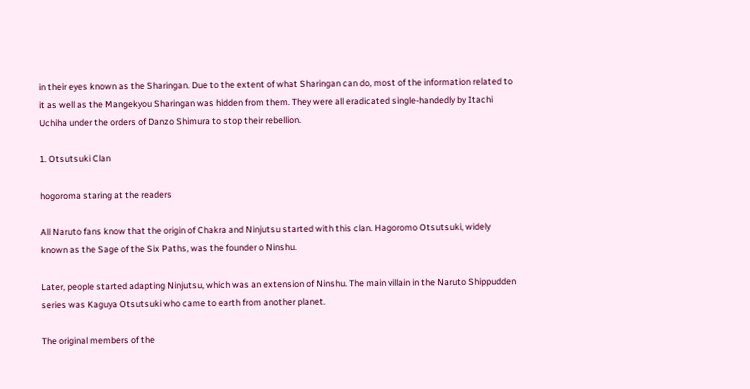in their eyes known as the Sharingan. Due to the extent of what Sharingan can do, most of the information related to it as well as the Mangekyou Sharingan was hidden from them. They were all eradicated single-handedly by Itachi Uchiha under the orders of Danzo Shimura to stop their rebellion.

1. Otsutsuki Clan

hogoroma staring at the readers

All Naruto fans know that the origin of Chakra and Ninjutsu started with this clan. Hagoromo Otsutsuki, widely known as the Sage of the Six Paths, was the founder o Ninshu.

Later, people started adapting Ninjutsu, which was an extension of Ninshu. The main villain in the Naruto Shippudden series was Kaguya Otsutsuki who came to earth from another planet.

The original members of the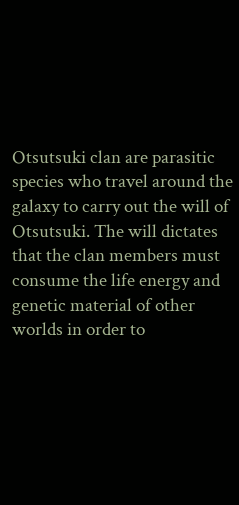Otsutsuki clan are parasitic species who travel around the galaxy to carry out the will of Otsutsuki. The will dictates that the clan members must consume the life energy and genetic material of other worlds in order to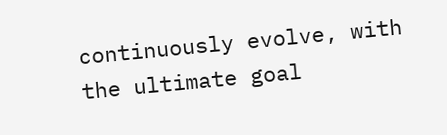continuously evolve, with the ultimate goal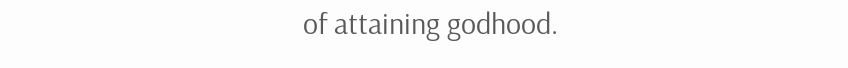of attaining godhood.